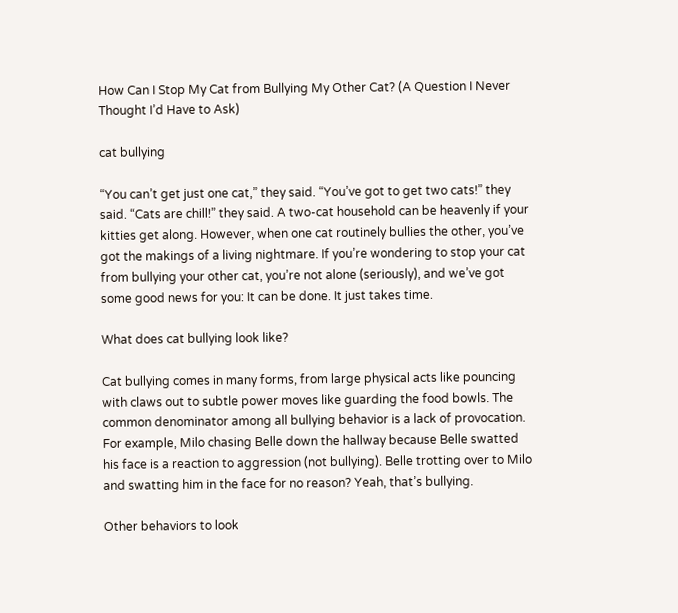How Can I Stop My Cat from Bullying My Other Cat? (A Question I Never Thought I’d Have to Ask)

cat bullying

“You can’t get just one cat,” they said. “You’ve got to get two cats!” they said. “Cats are chill!” they said. A two-cat household can be heavenly if your kitties get along. However, when one cat routinely bullies the other, you’ve got the makings of a living nightmare. If you’re wondering to stop your cat from bullying your other cat, you’re not alone (seriously), and we’ve got some good news for you: It can be done. It just takes time.

What does cat bullying look like?

Cat bullying comes in many forms, from large physical acts like pouncing with claws out to subtle power moves like guarding the food bowls. The common denominator among all bullying behavior is a lack of provocation. For example, Milo chasing Belle down the hallway because Belle swatted his face is a reaction to aggression (not bullying). Belle trotting over to Milo and swatting him in the face for no reason? Yeah, that’s bullying.

Other behaviors to look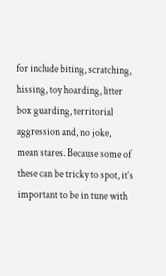for include biting, scratching, hissing, toy hoarding, litter box guarding, territorial aggression and, no joke, mean stares. Because some of these can be tricky to spot, it’s important to be in tune with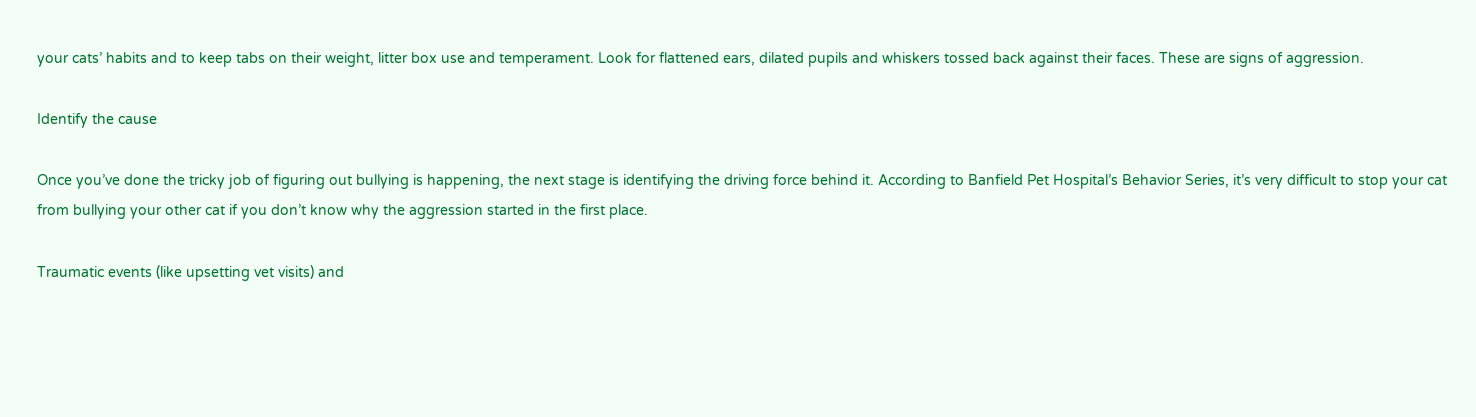your cats’ habits and to keep tabs on their weight, litter box use and temperament. Look for flattened ears, dilated pupils and whiskers tossed back against their faces. These are signs of aggression.

Identify the cause

Once you’ve done the tricky job of figuring out bullying is happening, the next stage is identifying the driving force behind it. According to Banfield Pet Hospital’s Behavior Series, it’s very difficult to stop your cat from bullying your other cat if you don’t know why the aggression started in the first place.

Traumatic events (like upsetting vet visits) and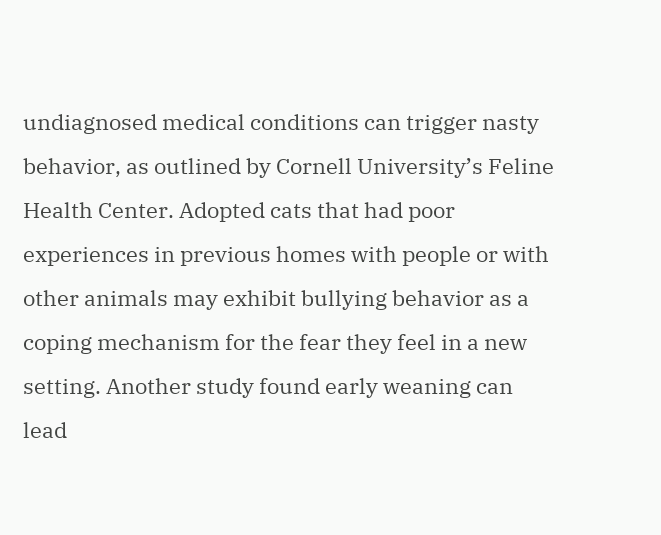undiagnosed medical conditions can trigger nasty behavior, as outlined by Cornell University’s Feline Health Center. Adopted cats that had poor experiences in previous homes with people or with other animals may exhibit bullying behavior as a coping mechanism for the fear they feel in a new setting. Another study found early weaning can lead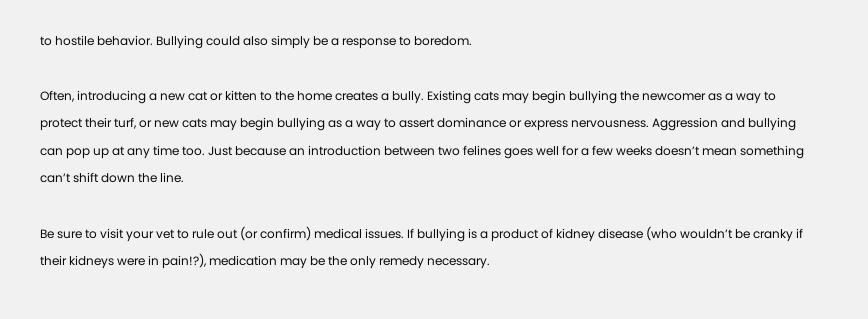to hostile behavior. Bullying could also simply be a response to boredom.

Often, introducing a new cat or kitten to the home creates a bully. Existing cats may begin bullying the newcomer as a way to protect their turf, or new cats may begin bullying as a way to assert dominance or express nervousness. Aggression and bullying can pop up at any time too. Just because an introduction between two felines goes well for a few weeks doesn’t mean something can’t shift down the line.

Be sure to visit your vet to rule out (or confirm) medical issues. If bullying is a product of kidney disease (who wouldn’t be cranky if their kidneys were in pain!?), medication may be the only remedy necessary.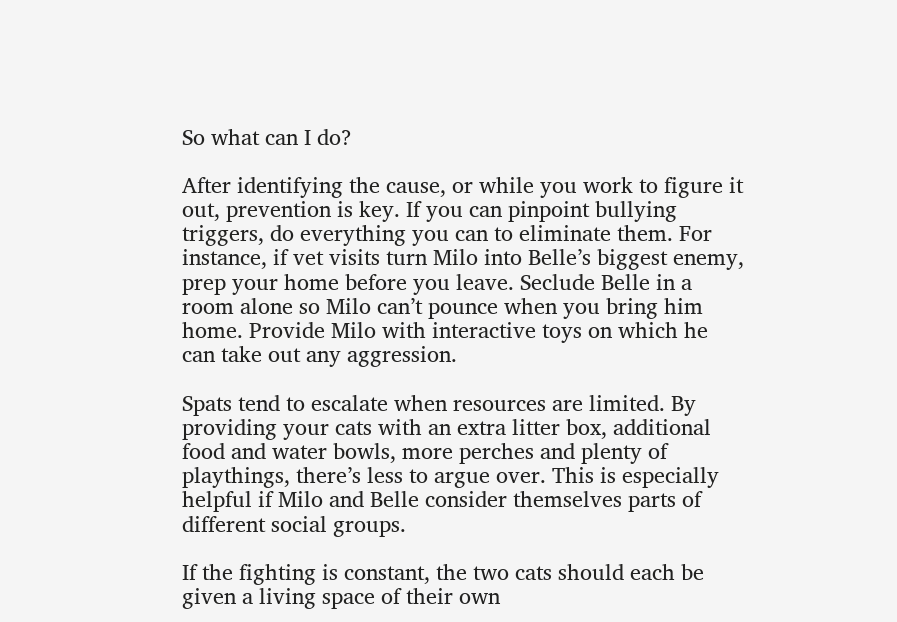So what can I do?

After identifying the cause, or while you work to figure it out, prevention is key. If you can pinpoint bullying triggers, do everything you can to eliminate them. For instance, if vet visits turn Milo into Belle’s biggest enemy, prep your home before you leave. Seclude Belle in a room alone so Milo can’t pounce when you bring him home. Provide Milo with interactive toys on which he can take out any aggression.

Spats tend to escalate when resources are limited. By providing your cats with an extra litter box, additional food and water bowls, more perches and plenty of playthings, there’s less to argue over. This is especially helpful if Milo and Belle consider themselves parts of different social groups.

If the fighting is constant, the two cats should each be given a living space of their own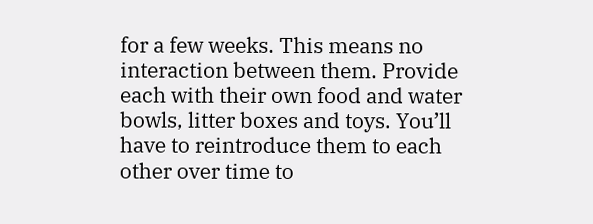for a few weeks. This means no interaction between them. Provide each with their own food and water bowls, litter boxes and toys. You’ll have to reintroduce them to each other over time to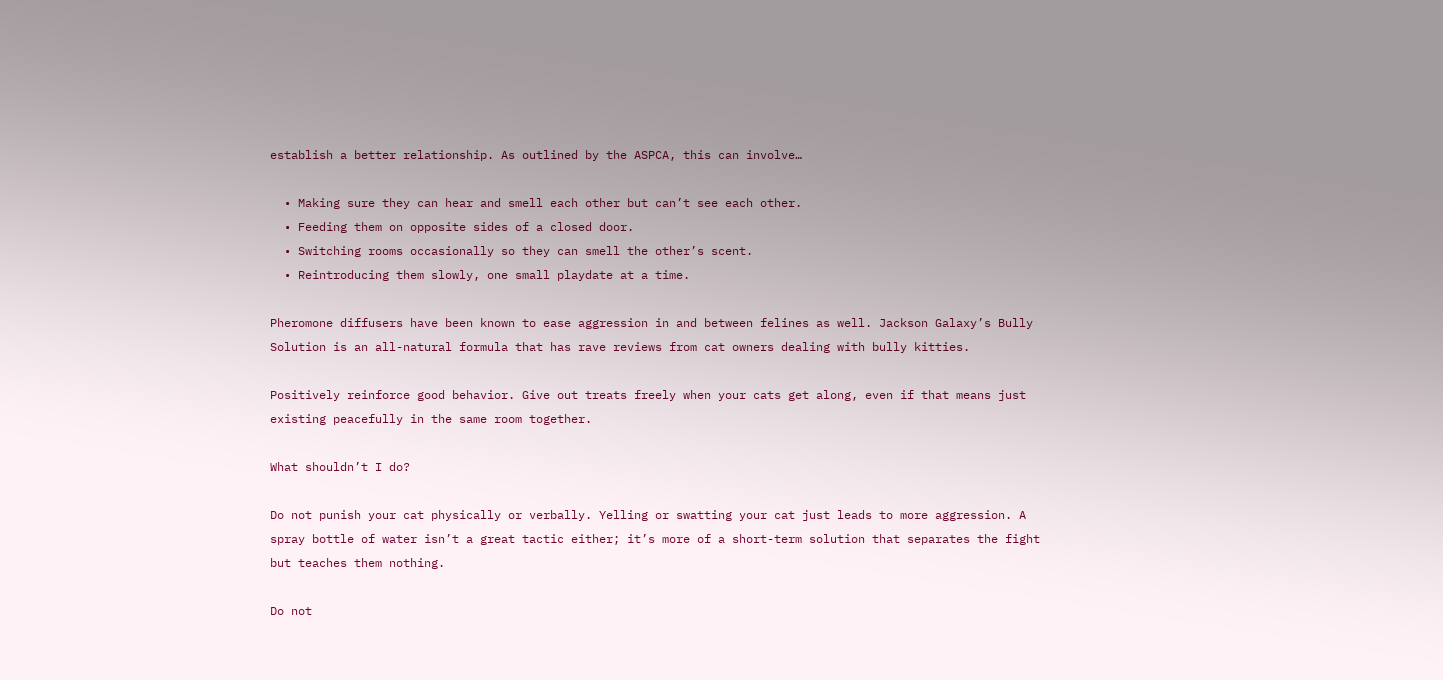establish a better relationship. As outlined by the ASPCA, this can involve…

  • Making sure they can hear and smell each other but can’t see each other.
  • Feeding them on opposite sides of a closed door.
  • Switching rooms occasionally so they can smell the other’s scent.
  • Reintroducing them slowly, one small playdate at a time.

Pheromone diffusers have been known to ease aggression in and between felines as well. Jackson Galaxy’s Bully Solution is an all-natural formula that has rave reviews from cat owners dealing with bully kitties.

Positively reinforce good behavior. Give out treats freely when your cats get along, even if that means just existing peacefully in the same room together.

What shouldn’t I do?

Do not punish your cat physically or verbally. Yelling or swatting your cat just leads to more aggression. A spray bottle of water isn’t a great tactic either; it’s more of a short-term solution that separates the fight but teaches them nothing.

Do not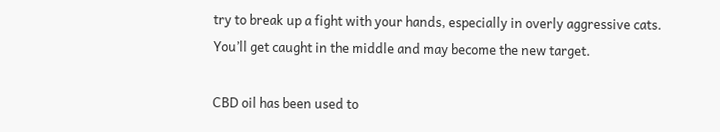try to break up a fight with your hands, especially in overly aggressive cats. You’ll get caught in the middle and may become the new target.

CBD oil has been used to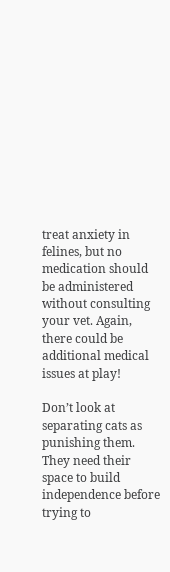treat anxiety in felines, but no medication should be administered without consulting your vet. Again, there could be additional medical issues at play!

Don’t look at separating cats as punishing them. They need their space to build independence before trying to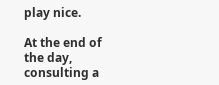play nice.

At the end of the day, consulting a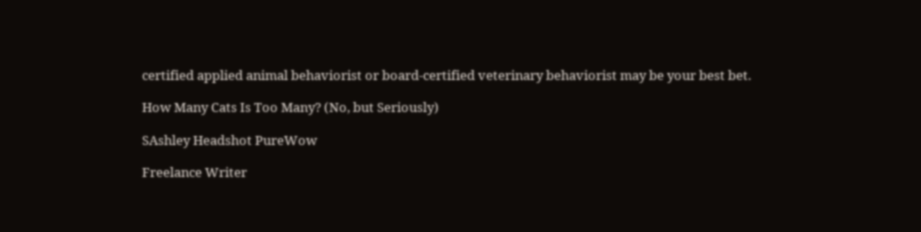certified applied animal behaviorist or board-certified veterinary behaviorist may be your best bet.

How Many Cats Is Too Many? (No, but Seriously)

SAshley Headshot PureWow

Freelance Writer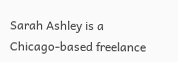Sarah Ashley is a Chicago-based freelance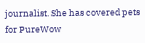journalist. She has covered pets for PureWow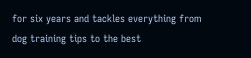for six years and tackles everything from dog training tips to the best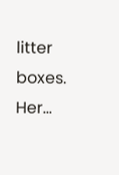litter boxes. Her...